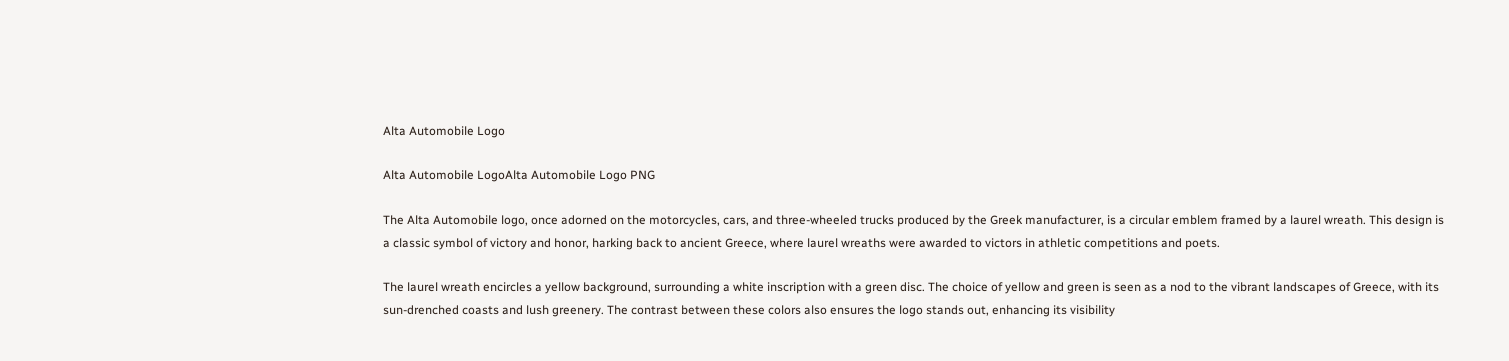Alta Automobile Logo

Alta Automobile LogoAlta Automobile Logo PNG

The Alta Automobile logo, once adorned on the motorcycles, cars, and three-wheeled trucks produced by the Greek manufacturer, is a circular emblem framed by a laurel wreath. This design is a classic symbol of victory and honor, harking back to ancient Greece, where laurel wreaths were awarded to victors in athletic competitions and poets.

The laurel wreath encircles a yellow background, surrounding a white inscription with a green disc. The choice of yellow and green is seen as a nod to the vibrant landscapes of Greece, with its sun-drenched coasts and lush greenery. The contrast between these colors also ensures the logo stands out, enhancing its visibility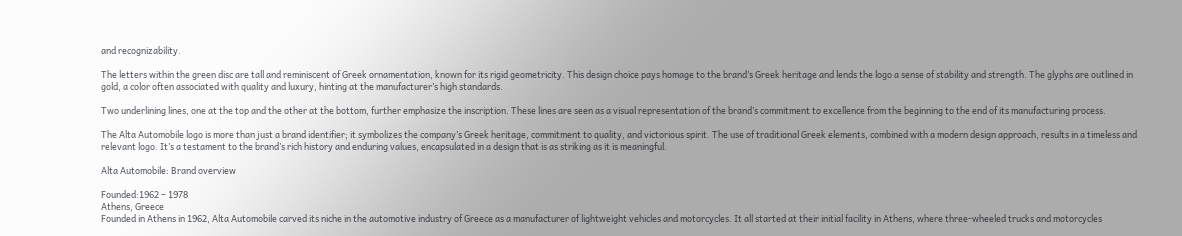and recognizability.

The letters within the green disc are tall and reminiscent of Greek ornamentation, known for its rigid geometricity. This design choice pays homage to the brand’s Greek heritage and lends the logo a sense of stability and strength. The glyphs are outlined in gold, a color often associated with quality and luxury, hinting at the manufacturer’s high standards.

Two underlining lines, one at the top and the other at the bottom, further emphasize the inscription. These lines are seen as a visual representation of the brand’s commitment to excellence from the beginning to the end of its manufacturing process.

The Alta Automobile logo is more than just a brand identifier; it symbolizes the company’s Greek heritage, commitment to quality, and victorious spirit. The use of traditional Greek elements, combined with a modern design approach, results in a timeless and relevant logo. It’s a testament to the brand’s rich history and enduring values, encapsulated in a design that is as striking as it is meaningful.

Alta Automobile: Brand overview

Founded:1962 – 1978
Athens, Greece
Founded in Athens in 1962, Alta Automobile carved its niche in the automotive industry of Greece as a manufacturer of lightweight vehicles and motorcycles. It all started at their initial facility in Athens, where three-wheeled trucks and motorcycles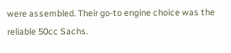were assembled. Their go-to engine choice was the reliable 50cc Sachs.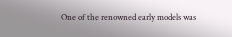One of the renowned early models was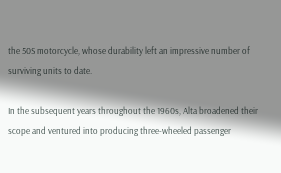the 50S motorcycle, whose durability left an impressive number of surviving units to date.

In the subsequent years throughout the 1960s, Alta broadened their scope and ventured into producing three-wheeled passenger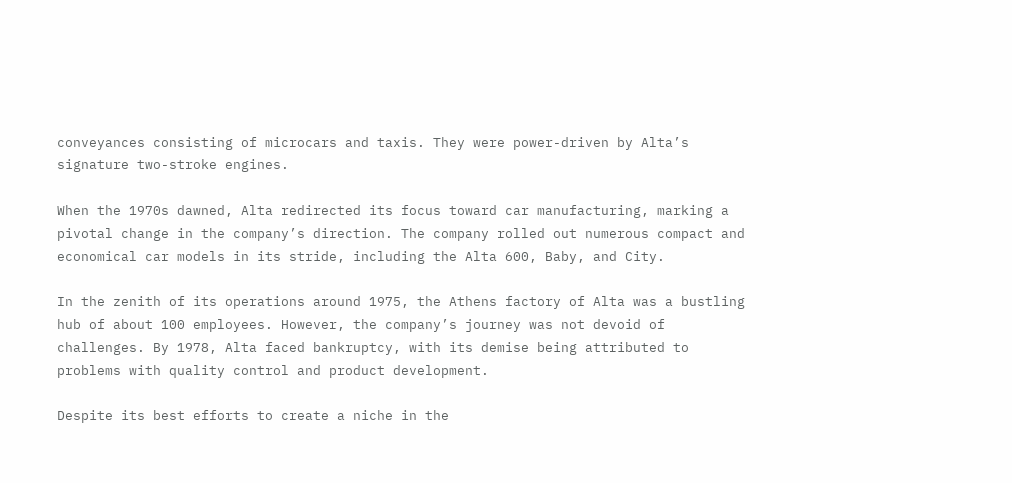conveyances consisting of microcars and taxis. They were power-driven by Alta’s signature two-stroke engines.

When the 1970s dawned, Alta redirected its focus toward car manufacturing, marking a pivotal change in the company’s direction. The company rolled out numerous compact and economical car models in its stride, including the Alta 600, Baby, and City.

In the zenith of its operations around 1975, the Athens factory of Alta was a bustling hub of about 100 employees. However, the company’s journey was not devoid of challenges. By 1978, Alta faced bankruptcy, with its demise being attributed to problems with quality control and product development.

Despite its best efforts to create a niche in the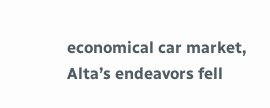economical car market, Alta’s endeavors fell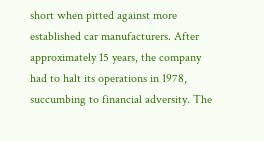short when pitted against more established car manufacturers. After approximately 15 years, the company had to halt its operations in 1978, succumbing to financial adversity. The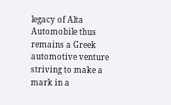legacy of Alta Automobile thus remains a Greek automotive venture striving to make a mark in a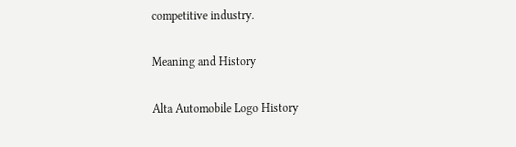competitive industry.

Meaning and History

Alta Automobile Logo History